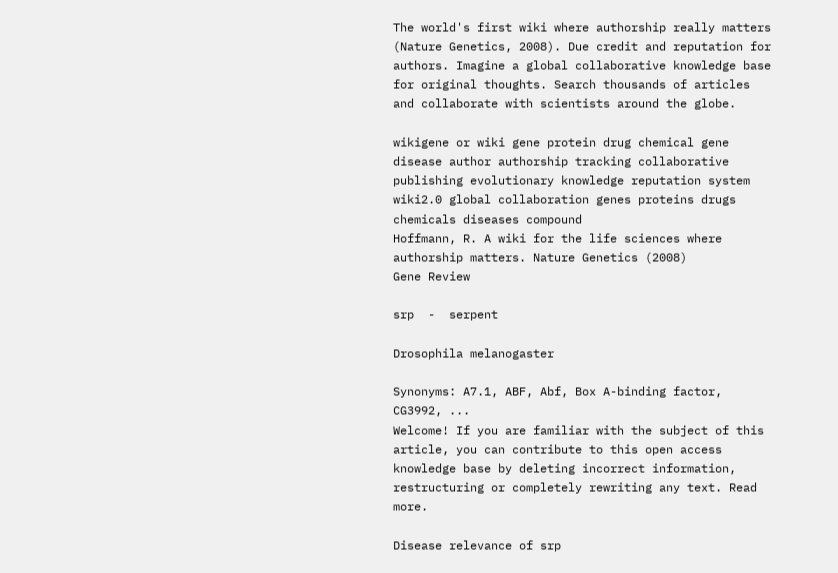The world's first wiki where authorship really matters (Nature Genetics, 2008). Due credit and reputation for authors. Imagine a global collaborative knowledge base for original thoughts. Search thousands of articles and collaborate with scientists around the globe.

wikigene or wiki gene protein drug chemical gene disease author authorship tracking collaborative publishing evolutionary knowledge reputation system wiki2.0 global collaboration genes proteins drugs chemicals diseases compound
Hoffmann, R. A wiki for the life sciences where authorship matters. Nature Genetics (2008)
Gene Review

srp  -  serpent

Drosophila melanogaster

Synonyms: A7.1, ABF, Abf, Box A-binding factor, CG3992, ...
Welcome! If you are familiar with the subject of this article, you can contribute to this open access knowledge base by deleting incorrect information, restructuring or completely rewriting any text. Read more.

Disease relevance of srp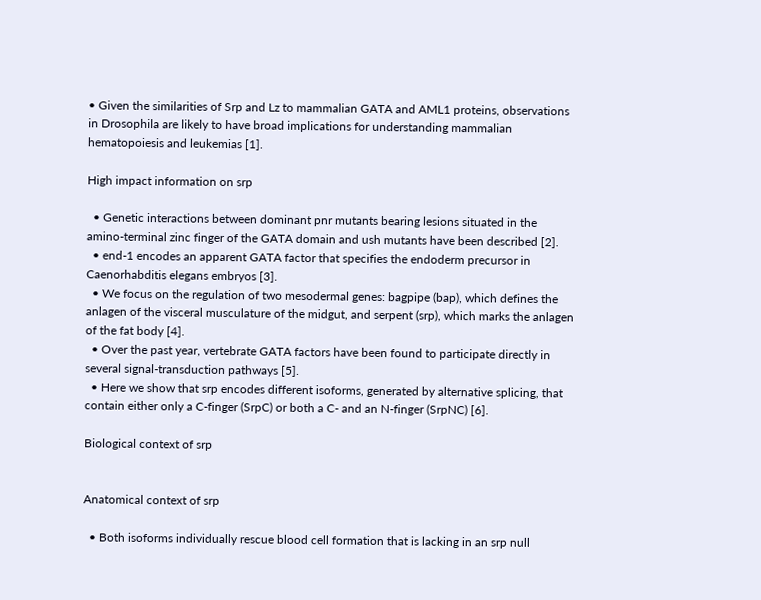• Given the similarities of Srp and Lz to mammalian GATA and AML1 proteins, observations in Drosophila are likely to have broad implications for understanding mammalian hematopoiesis and leukemias [1].

High impact information on srp

  • Genetic interactions between dominant pnr mutants bearing lesions situated in the amino-terminal zinc finger of the GATA domain and ush mutants have been described [2].
  • end-1 encodes an apparent GATA factor that specifies the endoderm precursor in Caenorhabditis elegans embryos [3].
  • We focus on the regulation of two mesodermal genes: bagpipe (bap), which defines the anlagen of the visceral musculature of the midgut, and serpent (srp), which marks the anlagen of the fat body [4].
  • Over the past year, vertebrate GATA factors have been found to participate directly in several signal-transduction pathways [5].
  • Here we show that srp encodes different isoforms, generated by alternative splicing, that contain either only a C-finger (SrpC) or both a C- and an N-finger (SrpNC) [6].

Biological context of srp


Anatomical context of srp

  • Both isoforms individually rescue blood cell formation that is lacking in an srp null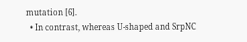mutation [6].
  • In contrast, whereas U-shaped and SrpNC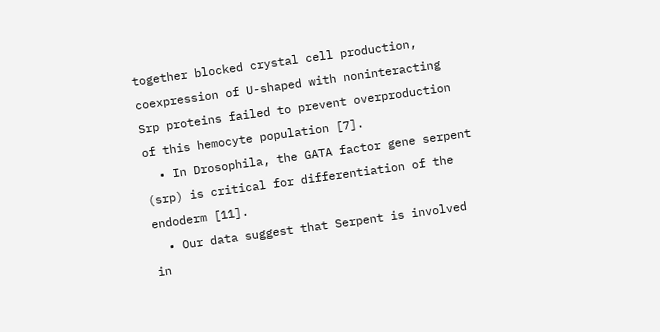together blocked crystal cell production, coexpression of U-shaped with noninteracting Srp proteins failed to prevent overproduction of this hemocyte population [7].
  • In Drosophila, the GATA factor gene serpent (srp) is critical for differentiation of the endoderm [11].
  • Our data suggest that Serpent is involved in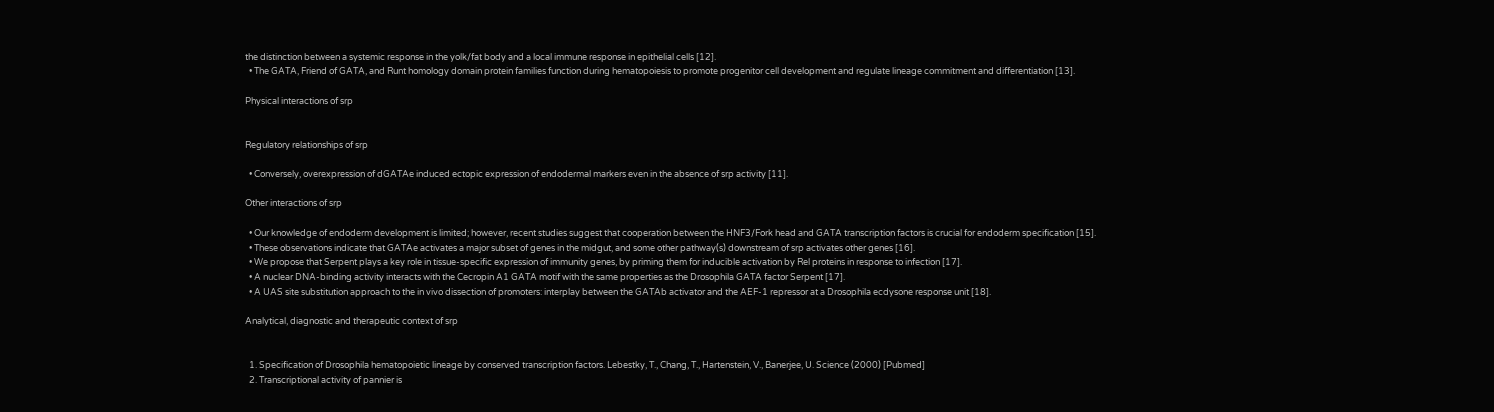the distinction between a systemic response in the yolk/fat body and a local immune response in epithelial cells [12].
  • The GATA, Friend of GATA, and Runt homology domain protein families function during hematopoiesis to promote progenitor cell development and regulate lineage commitment and differentiation [13].

Physical interactions of srp


Regulatory relationships of srp

  • Conversely, overexpression of dGATAe induced ectopic expression of endodermal markers even in the absence of srp activity [11].

Other interactions of srp

  • Our knowledge of endoderm development is limited; however, recent studies suggest that cooperation between the HNF3/Fork head and GATA transcription factors is crucial for endoderm specification [15].
  • These observations indicate that GATAe activates a major subset of genes in the midgut, and some other pathway(s) downstream of srp activates other genes [16].
  • We propose that Serpent plays a key role in tissue-specific expression of immunity genes, by priming them for inducible activation by Rel proteins in response to infection [17].
  • A nuclear DNA-binding activity interacts with the Cecropin A1 GATA motif with the same properties as the Drosophila GATA factor Serpent [17].
  • A UAS site substitution approach to the in vivo dissection of promoters: interplay between the GATAb activator and the AEF-1 repressor at a Drosophila ecdysone response unit [18].

Analytical, diagnostic and therapeutic context of srp


  1. Specification of Drosophila hematopoietic lineage by conserved transcription factors. Lebestky, T., Chang, T., Hartenstein, V., Banerjee, U. Science (2000) [Pubmed]
  2. Transcriptional activity of pannier is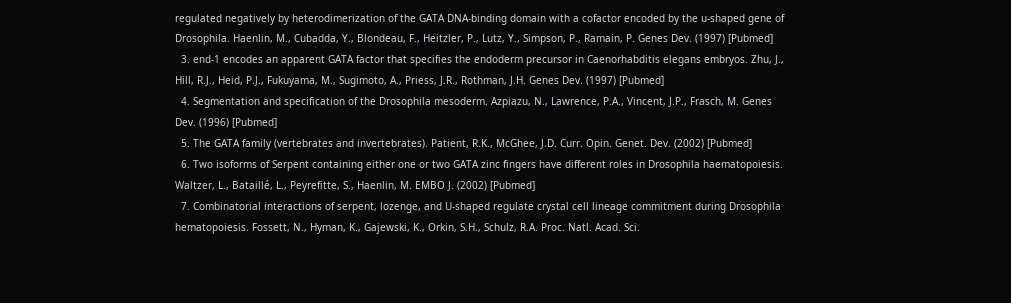regulated negatively by heterodimerization of the GATA DNA-binding domain with a cofactor encoded by the u-shaped gene of Drosophila. Haenlin, M., Cubadda, Y., Blondeau, F., Heitzler, P., Lutz, Y., Simpson, P., Ramain, P. Genes Dev. (1997) [Pubmed]
  3. end-1 encodes an apparent GATA factor that specifies the endoderm precursor in Caenorhabditis elegans embryos. Zhu, J., Hill, R.J., Heid, P.J., Fukuyama, M., Sugimoto, A., Priess, J.R., Rothman, J.H. Genes Dev. (1997) [Pubmed]
  4. Segmentation and specification of the Drosophila mesoderm. Azpiazu, N., Lawrence, P.A., Vincent, J.P., Frasch, M. Genes Dev. (1996) [Pubmed]
  5. The GATA family (vertebrates and invertebrates). Patient, R.K., McGhee, J.D. Curr. Opin. Genet. Dev. (2002) [Pubmed]
  6. Two isoforms of Serpent containing either one or two GATA zinc fingers have different roles in Drosophila haematopoiesis. Waltzer, L., Bataillé, L., Peyrefitte, S., Haenlin, M. EMBO J. (2002) [Pubmed]
  7. Combinatorial interactions of serpent, lozenge, and U-shaped regulate crystal cell lineage commitment during Drosophila hematopoiesis. Fossett, N., Hyman, K., Gajewski, K., Orkin, S.H., Schulz, R.A. Proc. Natl. Acad. Sci.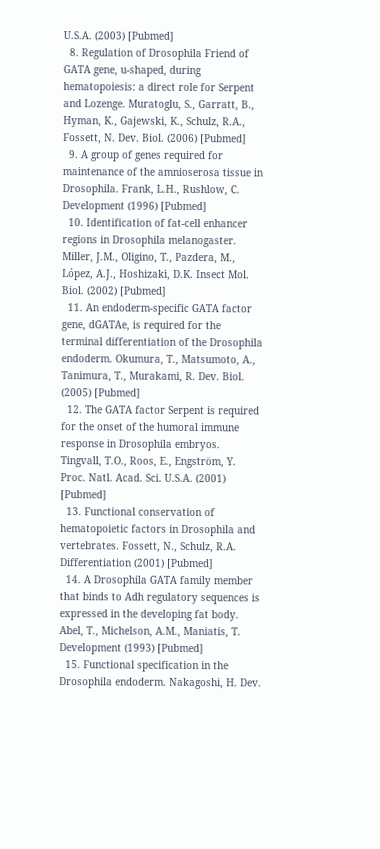U.S.A. (2003) [Pubmed]
  8. Regulation of Drosophila Friend of GATA gene, u-shaped, during hematopoiesis: a direct role for Serpent and Lozenge. Muratoglu, S., Garratt, B., Hyman, K., Gajewski, K., Schulz, R.A., Fossett, N. Dev. Biol. (2006) [Pubmed]
  9. A group of genes required for maintenance of the amnioserosa tissue in Drosophila. Frank, L.H., Rushlow, C. Development (1996) [Pubmed]
  10. Identification of fat-cell enhancer regions in Drosophila melanogaster. Miller, J.M., Oligino, T., Pazdera, M., López, A.J., Hoshizaki, D.K. Insect Mol. Biol. (2002) [Pubmed]
  11. An endoderm-specific GATA factor gene, dGATAe, is required for the terminal differentiation of the Drosophila endoderm. Okumura, T., Matsumoto, A., Tanimura, T., Murakami, R. Dev. Biol. (2005) [Pubmed]
  12. The GATA factor Serpent is required for the onset of the humoral immune response in Drosophila embryos. Tingvall, T.O., Roos, E., Engström, Y. Proc. Natl. Acad. Sci. U.S.A. (2001) [Pubmed]
  13. Functional conservation of hematopoietic factors in Drosophila and vertebrates. Fossett, N., Schulz, R.A. Differentiation (2001) [Pubmed]
  14. A Drosophila GATA family member that binds to Adh regulatory sequences is expressed in the developing fat body. Abel, T., Michelson, A.M., Maniatis, T. Development (1993) [Pubmed]
  15. Functional specification in the Drosophila endoderm. Nakagoshi, H. Dev.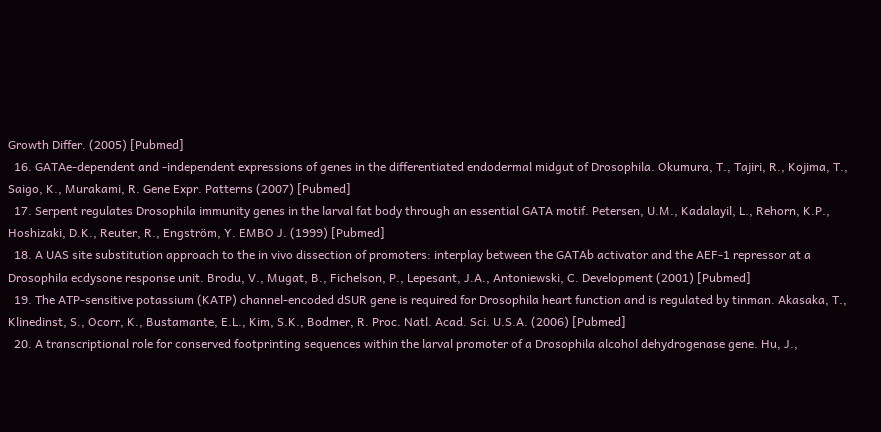Growth Differ. (2005) [Pubmed]
  16. GATAe-dependent and -independent expressions of genes in the differentiated endodermal midgut of Drosophila. Okumura, T., Tajiri, R., Kojima, T., Saigo, K., Murakami, R. Gene Expr. Patterns (2007) [Pubmed]
  17. Serpent regulates Drosophila immunity genes in the larval fat body through an essential GATA motif. Petersen, U.M., Kadalayil, L., Rehorn, K.P., Hoshizaki, D.K., Reuter, R., Engström, Y. EMBO J. (1999) [Pubmed]
  18. A UAS site substitution approach to the in vivo dissection of promoters: interplay between the GATAb activator and the AEF-1 repressor at a Drosophila ecdysone response unit. Brodu, V., Mugat, B., Fichelson, P., Lepesant, J.A., Antoniewski, C. Development (2001) [Pubmed]
  19. The ATP-sensitive potassium (KATP) channel-encoded dSUR gene is required for Drosophila heart function and is regulated by tinman. Akasaka, T., Klinedinst, S., Ocorr, K., Bustamante, E.L., Kim, S.K., Bodmer, R. Proc. Natl. Acad. Sci. U.S.A. (2006) [Pubmed]
  20. A transcriptional role for conserved footprinting sequences within the larval promoter of a Drosophila alcohol dehydrogenase gene. Hu, J.,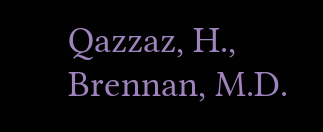Qazzaz, H., Brennan, M.D.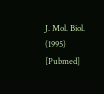J. Mol. Biol. (1995) [Pubmed]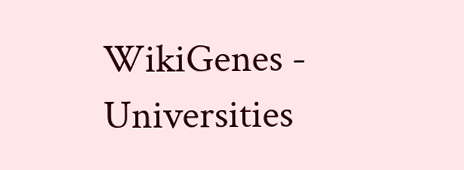WikiGenes - Universities